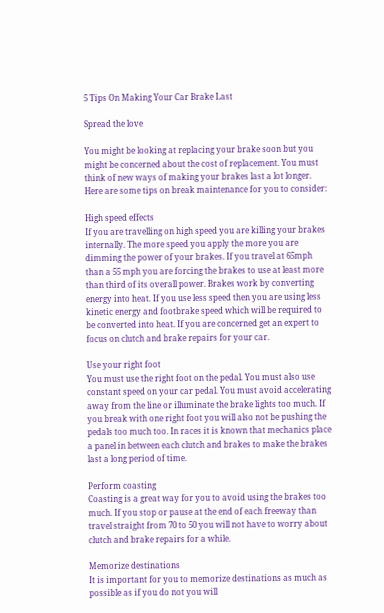5 Tips On Making Your Car Brake Last

Spread the love

You might be looking at replacing your brake soon but you might be concerned about the cost of replacement. You must think of new ways of making your brakes last a lot longer. Here are some tips on break maintenance for you to consider:

High speed effects
If you are travelling on high speed you are killing your brakes internally. The more speed you apply the more you are dimming the power of your brakes. If you travel at 65mph than a 55 mph you are forcing the brakes to use at least more than third of its overall power. Brakes work by converting energy into heat. If you use less speed then you are using less kinetic energy and footbrake speed which will be required to be converted into heat. If you are concerned get an expert to focus on clutch and brake repairs for your car.

Use your right foot
You must use the right foot on the pedal. You must also use constant speed on your car pedal. You must avoid accelerating away from the line or illuminate the brake lights too much. If you break with one right foot you will also not be pushing the pedals too much too. In races it is known that mechanics place a panel in between each clutch and brakes to make the brakes last a long period of time.

Perform coasting
Coasting is a great way for you to avoid using the brakes too much. If you stop or pause at the end of each freeway than travel straight from 70 to 50 you will not have to worry about clutch and brake repairs for a while.

Memorize destinations
It is important for you to memorize destinations as much as possible as if you do not you will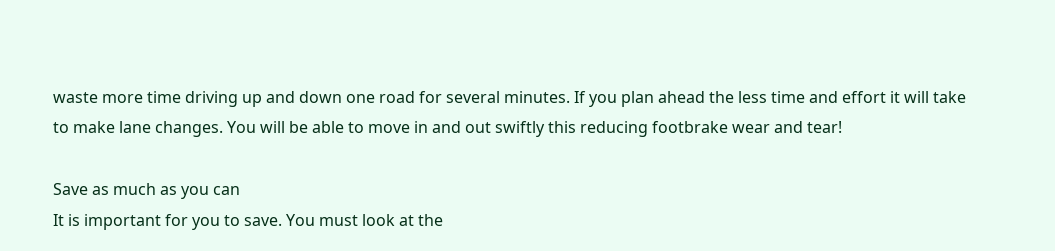waste more time driving up and down one road for several minutes. If you plan ahead the less time and effort it will take to make lane changes. You will be able to move in and out swiftly this reducing footbrake wear and tear!

Save as much as you can
It is important for you to save. You must look at the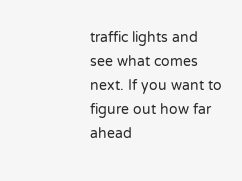traffic lights and see what comes next. If you want to figure out how far ahead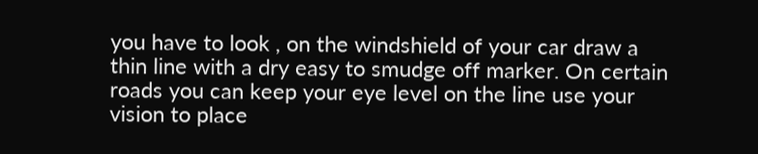you have to look , on the windshield of your car draw a thin line with a dry easy to smudge off marker. On certain roads you can keep your eye level on the line use your vision to place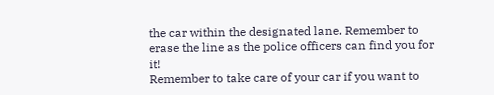the car within the designated lane. Remember to erase the line as the police officers can find you for it!
Remember to take care of your car if you want to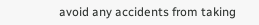avoid any accidents from taking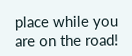place while you are on the road!